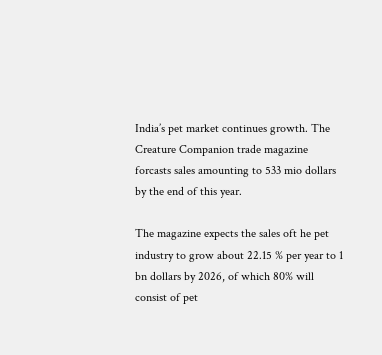India’s pet market continues growth. The Creature Companion trade magazine forcasts sales amounting to 533 mio dollars by the end of this year.

The magazine expects the sales oft he pet industry to grow about 22.15 % per year to 1 bn dollars by 2026, of which 80% will consist of pet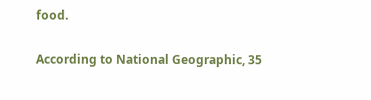food.

According to National Geographic, 35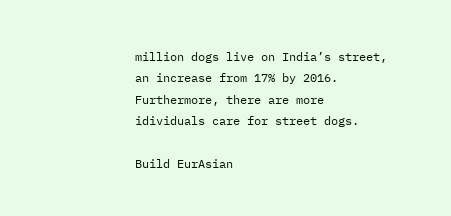million dogs live on India’s street, an increase from 17% by 2016. Furthermore, there are more idividuals care for street dogs.

Build EurAsian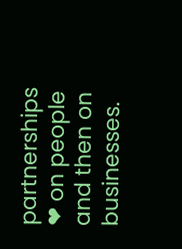partnerships ❤ on people and then on businesses.